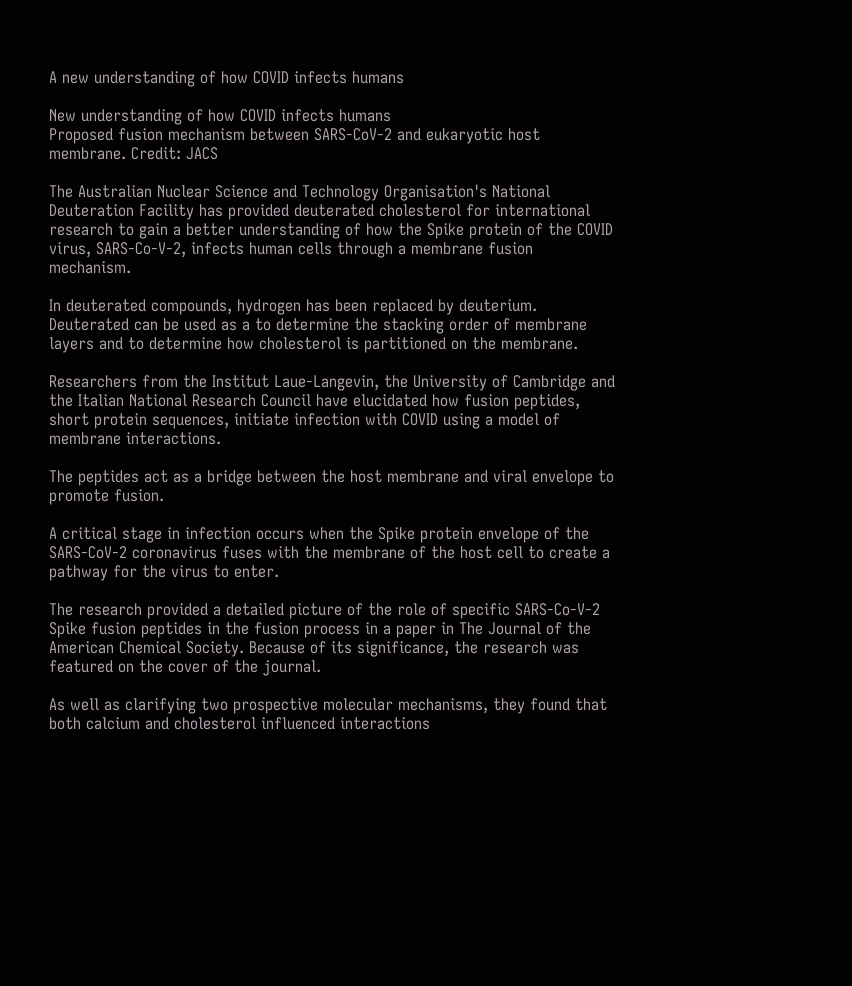A new understanding of how COVID infects humans

New understanding of how COVID infects humans
Proposed fusion mechanism between SARS-CoV-2 and eukaryotic host membrane. Credit: JACS

The Australian Nuclear Science and Technology Organisation's National Deuteration Facility has provided deuterated cholesterol for international research to gain a better understanding of how the Spike protein of the COVID virus, SARS-Co-V-2, infects human cells through a membrane fusion mechanism.

In deuterated compounds, hydrogen has been replaced by deuterium. Deuterated can be used as a to determine the stacking order of membrane layers and to determine how cholesterol is partitioned on the membrane.

Researchers from the Institut Laue-Langevin, the University of Cambridge and the Italian National Research Council have elucidated how fusion peptides, short protein sequences, initiate infection with COVID using a model of membrane interactions.

The peptides act as a bridge between the host membrane and viral envelope to promote fusion.

A critical stage in infection occurs when the Spike protein envelope of the SARS-CoV-2 coronavirus fuses with the membrane of the host cell to create a pathway for the virus to enter.

The research provided a detailed picture of the role of specific SARS-Co-V-2 Spike fusion peptides in the fusion process in a paper in The Journal of the American Chemical Society. Because of its significance, the research was featured on the cover of the journal.

As well as clarifying two prospective molecular mechanisms, they found that both calcium and cholesterol influenced interactions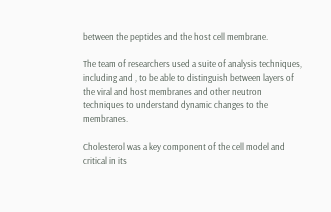between the peptides and the host cell membrane.

The team of researchers used a suite of analysis techniques, including and , to be able to distinguish between layers of the viral and host membranes and other neutron techniques to understand dynamic changes to the membranes.

Cholesterol was a key component of the cell model and critical in its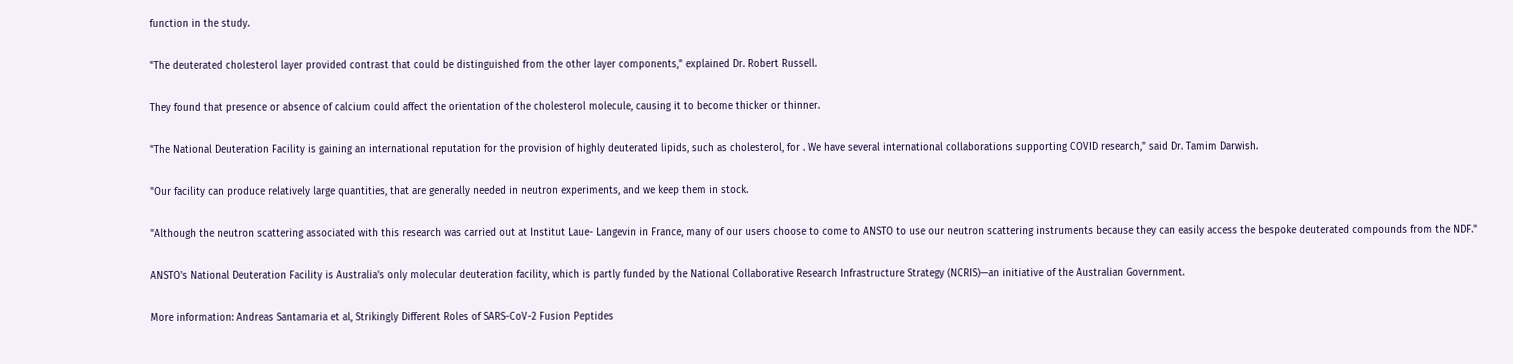function in the study.

"The deuterated cholesterol layer provided contrast that could be distinguished from the other layer components," explained Dr. Robert Russell.

They found that presence or absence of calcium could affect the orientation of the cholesterol molecule, causing it to become thicker or thinner.

"The National Deuteration Facility is gaining an international reputation for the provision of highly deuterated lipids, such as cholesterol, for . We have several international collaborations supporting COVID research," said Dr. Tamim Darwish.

"Our facility can produce relatively large quantities, that are generally needed in neutron experiments, and we keep them in stock.

"Although the neutron scattering associated with this research was carried out at Institut Laue- Langevin in France, many of our users choose to come to ANSTO to use our neutron scattering instruments because they can easily access the bespoke deuterated compounds from the NDF."

ANSTO's National Deuteration Facility is Australia's only molecular deuteration facility, which is partly funded by the National Collaborative Research Infrastructure Strategy (NCRIS)—an initiative of the Australian Government.

More information: Andreas Santamaria et al, Strikingly Different Roles of SARS-CoV-2 Fusion Peptides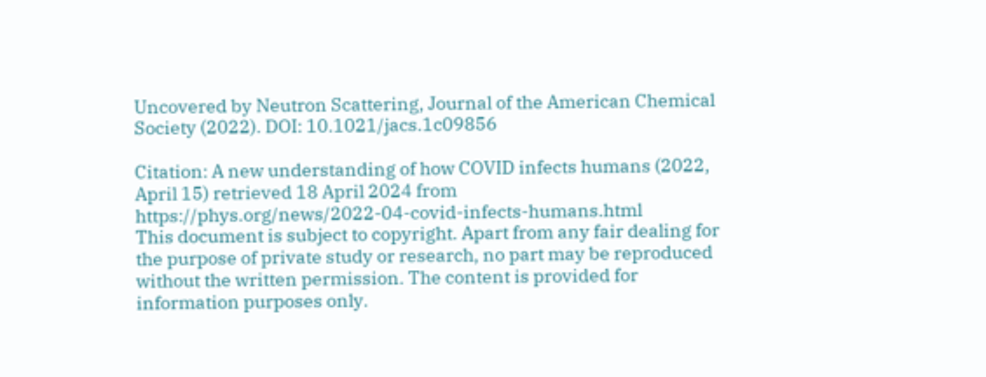Uncovered by Neutron Scattering, Journal of the American Chemical Society (2022). DOI: 10.1021/jacs.1c09856

Citation: A new understanding of how COVID infects humans (2022, April 15) retrieved 18 April 2024 from https://phys.org/news/2022-04-covid-infects-humans.html
This document is subject to copyright. Apart from any fair dealing for the purpose of private study or research, no part may be reproduced without the written permission. The content is provided for information purposes only.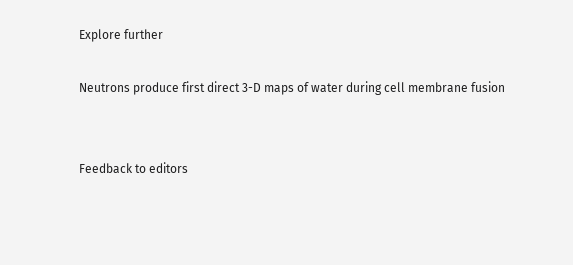Explore further

Neutrons produce first direct 3-D maps of water during cell membrane fusion


Feedback to editors